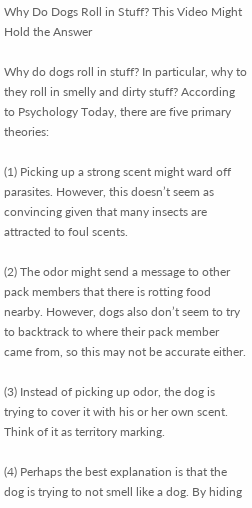Why Do Dogs Roll in Stuff? This Video Might Hold the Answer

Why do dogs roll in stuff? In particular, why to they roll in smelly and dirty stuff? According to Psychology Today, there are five primary theories:

(1) Picking up a strong scent might ward off parasites. However, this doesn’t seem as convincing given that many insects are attracted to foul scents.

(2) The odor might send a message to other pack members that there is rotting food nearby. However, dogs also don’t seem to try to backtrack to where their pack member came from, so this may not be accurate either.

(3) Instead of picking up odor, the dog is trying to cover it with his or her own scent. Think of it as territory marking.

(4) Perhaps the best explanation is that the dog is trying to not smell like a dog. By hiding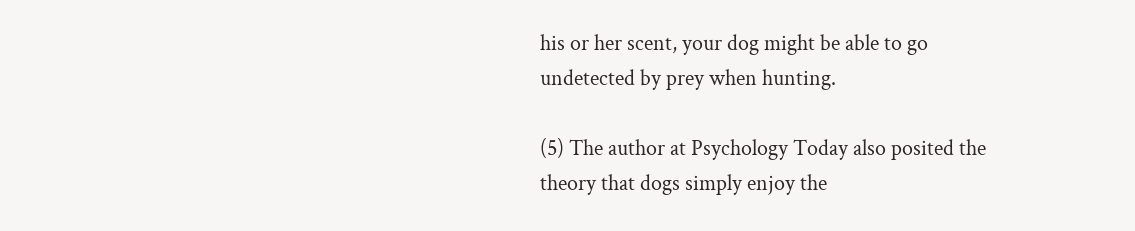his or her scent, your dog might be able to go undetected by prey when hunting.

(5) The author at Psychology Today also posited the theory that dogs simply enjoy the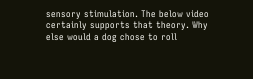sensory stimulation. The below video certainly supports that theory. Why else would a dog chose to roll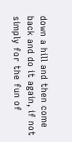down a hill and then come back and do it again, if not simply for the fun of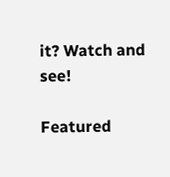it? Watch and see!

Featured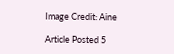Image Credit: Aine

Article Posted 5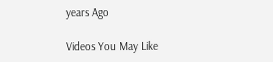years Ago

Videos You May Like